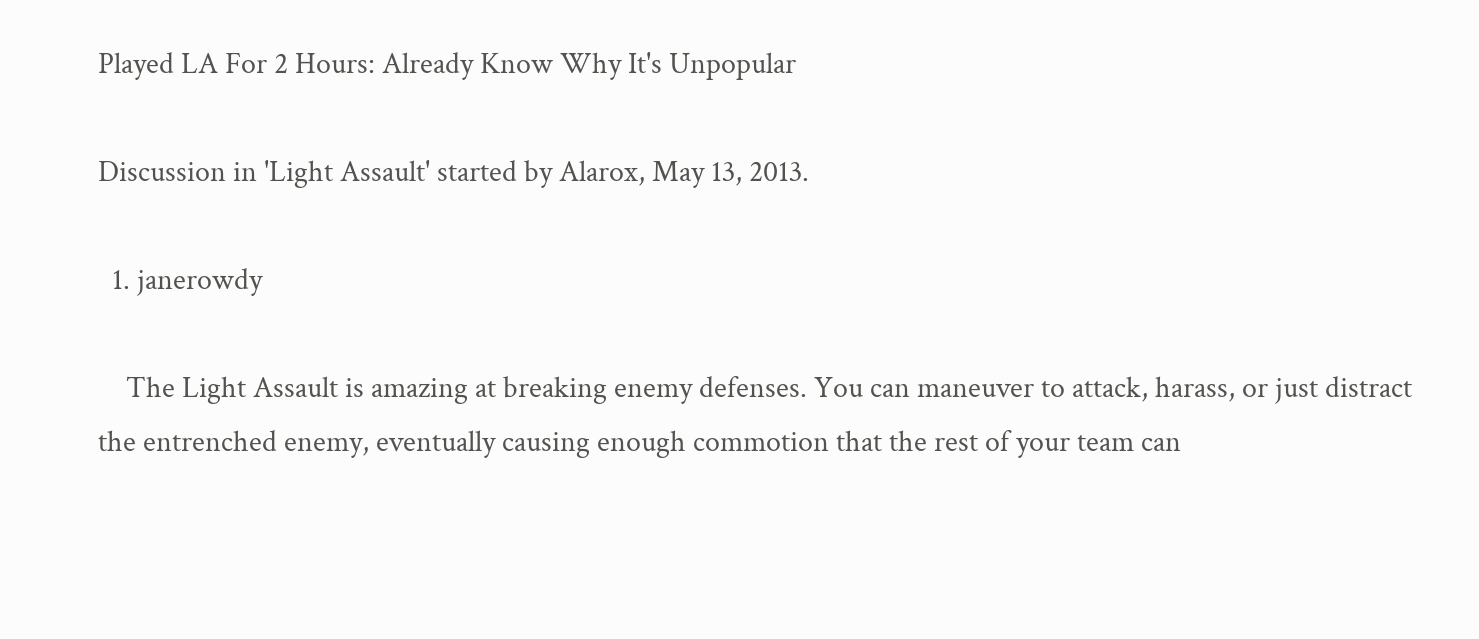Played LA For 2 Hours: Already Know Why It's Unpopular

Discussion in 'Light Assault' started by Alarox, May 13, 2013.

  1. janerowdy

    The Light Assault is amazing at breaking enemy defenses. You can maneuver to attack, harass, or just distract the entrenched enemy, eventually causing enough commotion that the rest of your team can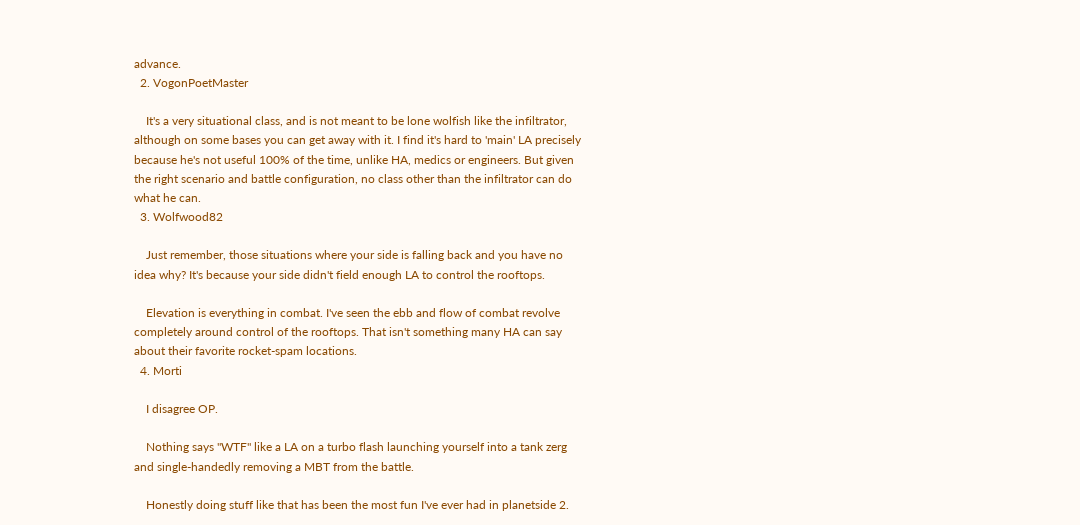advance.
  2. VogonPoetMaster

    It's a very situational class, and is not meant to be lone wolfish like the infiltrator, although on some bases you can get away with it. I find it's hard to 'main' LA precisely because he's not useful 100% of the time, unlike HA, medics or engineers. But given the right scenario and battle configuration, no class other than the infiltrator can do what he can.
  3. Wolfwood82

    Just remember, those situations where your side is falling back and you have no idea why? It's because your side didn't field enough LA to control the rooftops.

    Elevation is everything in combat. I've seen the ebb and flow of combat revolve completely around control of the rooftops. That isn't something many HA can say about their favorite rocket-spam locations.
  4. Morti

    I disagree OP.

    Nothing says "WTF" like a LA on a turbo flash launching yourself into a tank zerg and single-handedly removing a MBT from the battle.

    Honestly doing stuff like that has been the most fun I've ever had in planetside 2.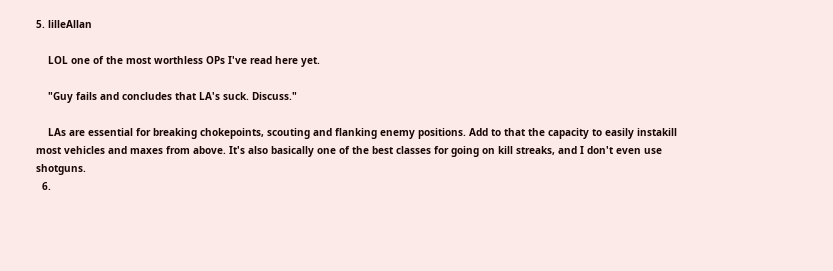5. lilleAllan

    LOL one of the most worthless OPs I've read here yet.

    "Guy fails and concludes that LA's suck. Discuss."

    LAs are essential for breaking chokepoints, scouting and flanking enemy positions. Add to that the capacity to easily instakill most vehicles and maxes from above. It's also basically one of the best classes for going on kill streaks, and I don't even use shotguns.
  6.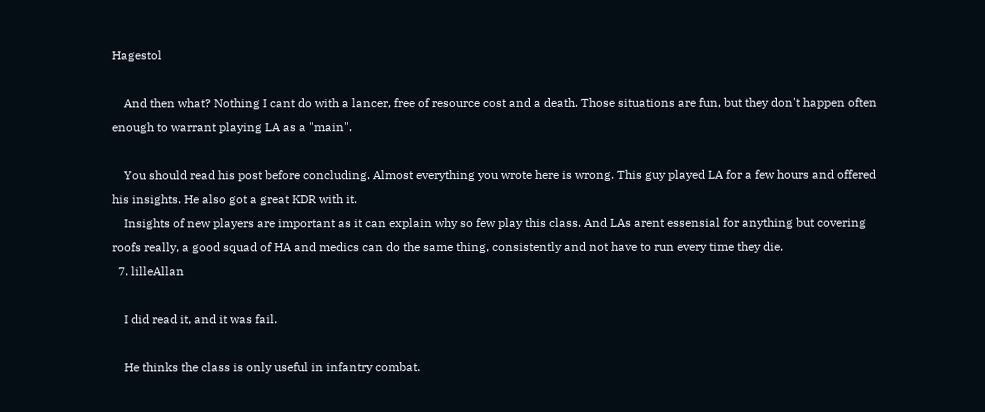Hagestol

    And then what? Nothing I cant do with a lancer, free of resource cost and a death. Those situations are fun, but they don't happen often enough to warrant playing LA as a "main".

    You should read his post before concluding. Almost everything you wrote here is wrong. This guy played LA for a few hours and offered his insights. He also got a great KDR with it.
    Insights of new players are important as it can explain why so few play this class. And LAs arent essensial for anything but covering roofs really, a good squad of HA and medics can do the same thing, consistently and not have to run every time they die.
  7. lilleAllan

    I did read it, and it was fail.

    He thinks the class is only useful in infantry combat.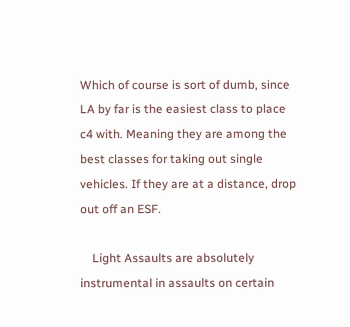Which of course is sort of dumb, since LA by far is the easiest class to place c4 with. Meaning they are among the best classes for taking out single vehicles. If they are at a distance, drop out off an ESF.

    Light Assaults are absolutely instrumental in assaults on certain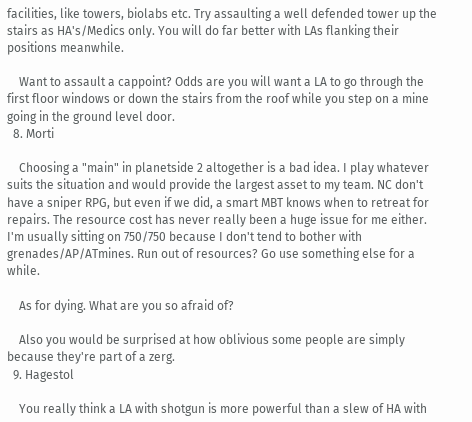facilities, like towers, biolabs etc. Try assaulting a well defended tower up the stairs as HA's/Medics only. You will do far better with LAs flanking their positions meanwhile.

    Want to assault a cappoint? Odds are you will want a LA to go through the first floor windows or down the stairs from the roof while you step on a mine going in the ground level door.
  8. Morti

    Choosing a "main" in planetside 2 altogether is a bad idea. I play whatever suits the situation and would provide the largest asset to my team. NC don't have a sniper RPG, but even if we did, a smart MBT knows when to retreat for repairs. The resource cost has never really been a huge issue for me either. I'm usually sitting on 750/750 because I don't tend to bother with grenades/AP/ATmines. Run out of resources? Go use something else for a while.

    As for dying. What are you so afraid of?

    Also you would be surprised at how oblivious some people are simply because they're part of a zerg.
  9. Hagestol

    You really think a LA with shotgun is more powerful than a slew of HA with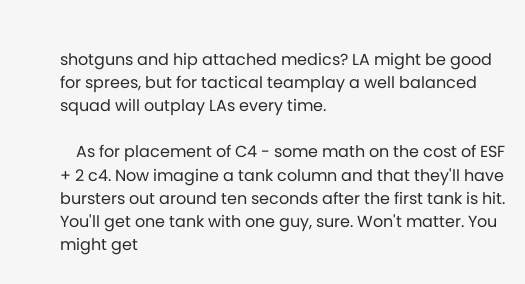shotguns and hip attached medics? LA might be good for sprees, but for tactical teamplay a well balanced squad will outplay LAs every time.

    As for placement of C4 - some math on the cost of ESF + 2 c4. Now imagine a tank column and that they'll have bursters out around ten seconds after the first tank is hit. You'll get one tank with one guy, sure. Won't matter. You might get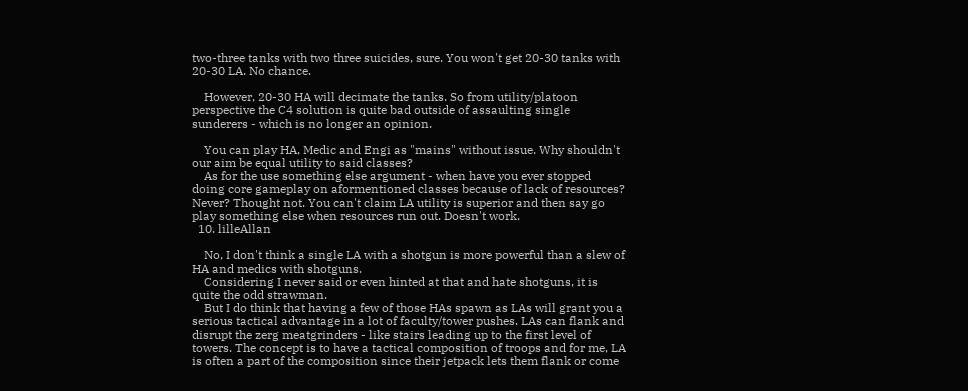two-three tanks with two three suicides, sure. You won't get 20-30 tanks with 20-30 LA. No chance.

    However, 20-30 HA will decimate the tanks. So from utility/platoon perspective the C4 solution is quite bad outside of assaulting single sunderers - which is no longer an opinion.

    You can play HA, Medic and Engi as "mains" without issue. Why shouldn't our aim be equal utility to said classes?
    As for the use something else argument - when have you ever stopped doing core gameplay on aformentioned classes because of lack of resources? Never? Thought not. You can't claim LA utility is superior and then say go play something else when resources run out. Doesn't work.
  10. lilleAllan

    No, I don't think a single LA with a shotgun is more powerful than a slew of HA and medics with shotguns.
    Considering I never said or even hinted at that and hate shotguns, it is quite the odd strawman.
    But I do think that having a few of those HAs spawn as LAs will grant you a serious tactical advantage in a lot of faculty/tower pushes. LAs can flank and disrupt the zerg meatgrinders - like stairs leading up to the first level of towers. The concept is to have a tactical composition of troops and for me, LA is often a part of the composition since their jetpack lets them flank or come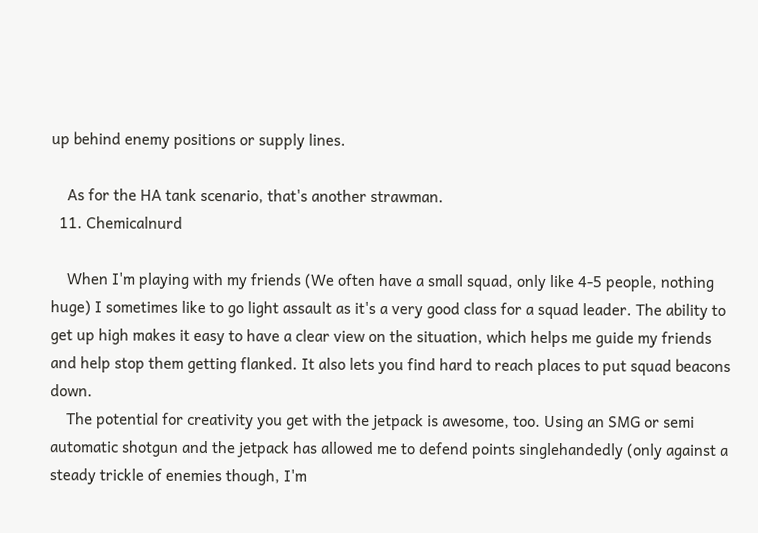up behind enemy positions or supply lines.

    As for the HA tank scenario, that's another strawman.
  11. Chemicalnurd

    When I'm playing with my friends (We often have a small squad, only like 4-5 people, nothing huge) I sometimes like to go light assault as it's a very good class for a squad leader. The ability to get up high makes it easy to have a clear view on the situation, which helps me guide my friends and help stop them getting flanked. It also lets you find hard to reach places to put squad beacons down.
    The potential for creativity you get with the jetpack is awesome, too. Using an SMG or semi automatic shotgun and the jetpack has allowed me to defend points singlehandedly (only against a steady trickle of enemies though, I'm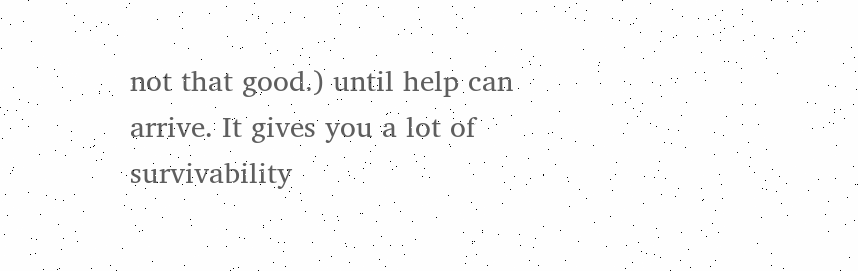not that good.) until help can arrive. It gives you a lot of survivability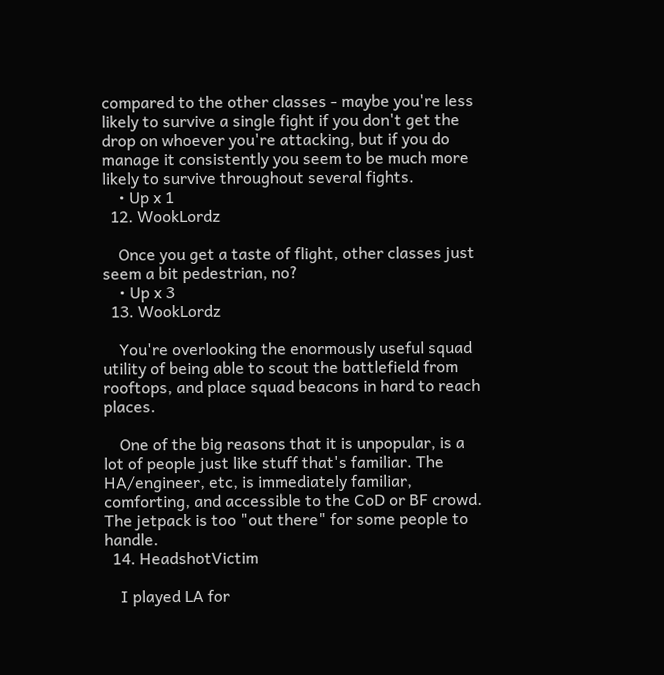compared to the other classes - maybe you're less likely to survive a single fight if you don't get the drop on whoever you're attacking, but if you do manage it consistently you seem to be much more likely to survive throughout several fights.
    • Up x 1
  12. WookLordz

    Once you get a taste of flight, other classes just seem a bit pedestrian, no?
    • Up x 3
  13. WookLordz

    You're overlooking the enormously useful squad utility of being able to scout the battlefield from rooftops, and place squad beacons in hard to reach places.

    One of the big reasons that it is unpopular, is a lot of people just like stuff that's familiar. The HA/engineer, etc, is immediately familiar, comforting, and accessible to the CoD or BF crowd. The jetpack is too "out there" for some people to handle.
  14. HeadshotVictim

    I played LA for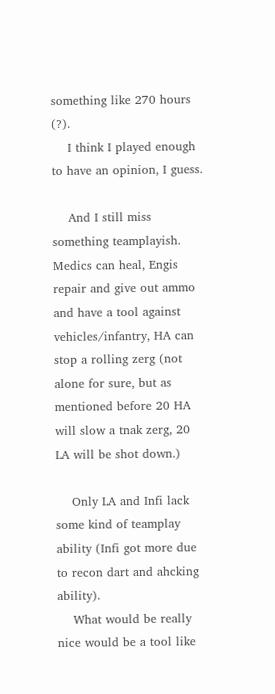something like 270 hours (?).
    I think I played enough to have an opinion, I guess.

    And I still miss something teamplayish. Medics can heal, Engis repair and give out ammo and have a tool against vehicles/infantry, HA can stop a rolling zerg (not alone for sure, but as mentioned before 20 HA will slow a tnak zerg, 20 LA will be shot down.)

    Only LA and Infi lack some kind of teamplay ability (Infi got more due to recon dart and ahcking ability).
    What would be really nice would be a tool like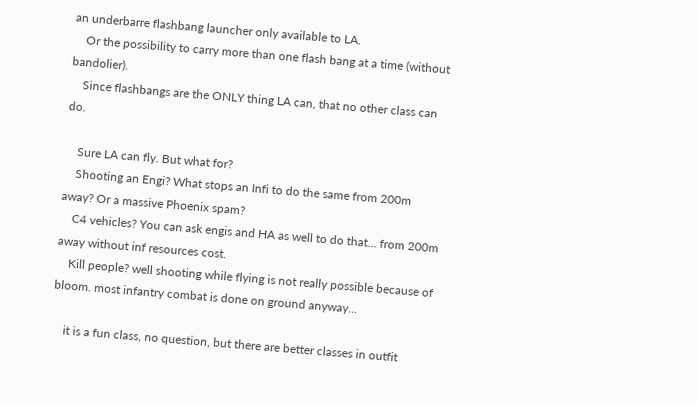an underbarre flashbang launcher only available to LA.
    Or the possibility to carry more than one flash bang at a time (without bandolier).
    Since flashbangs are the ONLY thing LA can, that no other class can do.

    Sure LA can fly. But what for?
    Shooting an Engi? What stops an Infi to do the same from 200m away? Or a massive Phoenix spam?
    C4 vehicles? You can ask engis and HA as well to do that... from 200m away without inf resources cost.
    Kill people? well shooting while flying is not really possible because of bloom. most infantry combat is done on ground anyway...

    it is a fun class, no question, but there are better classes in outfit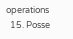operations
  15. Posse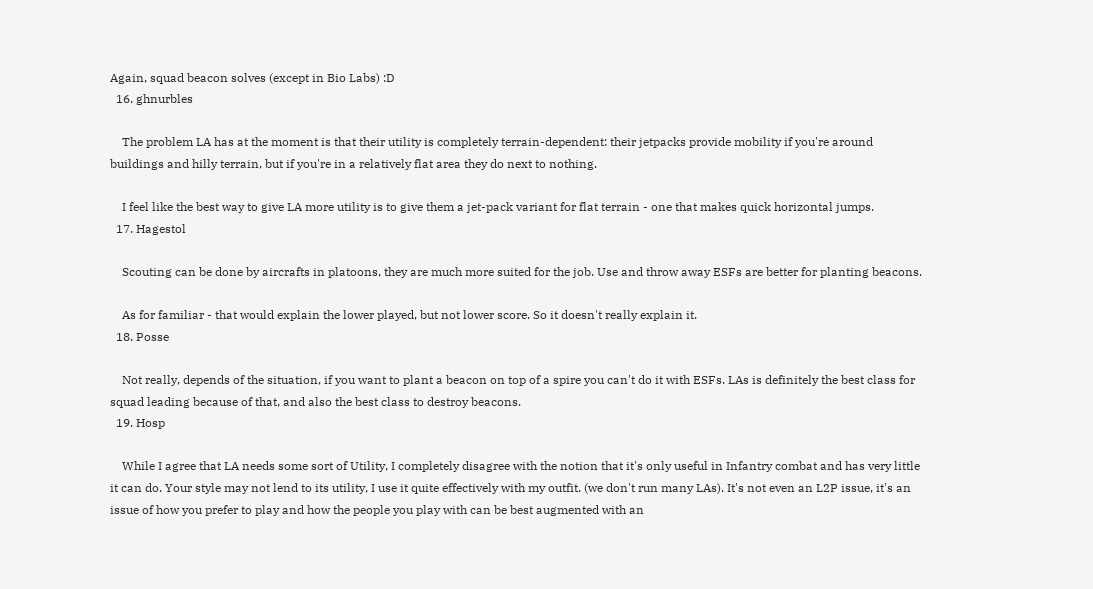Again, squad beacon solves (except in Bio Labs) :D
  16. ghnurbles

    The problem LA has at the moment is that their utility is completely terrain-dependent: their jetpacks provide mobility if you're around buildings and hilly terrain, but if you're in a relatively flat area they do next to nothing.

    I feel like the best way to give LA more utility is to give them a jet-pack variant for flat terrain - one that makes quick horizontal jumps.
  17. Hagestol

    Scouting can be done by aircrafts in platoons, they are much more suited for the job. Use and throw away ESFs are better for planting beacons.

    As for familiar - that would explain the lower played, but not lower score. So it doesn't really explain it.
  18. Posse

    Not really, depends of the situation, if you want to plant a beacon on top of a spire you can't do it with ESFs. LAs is definitely the best class for squad leading because of that, and also the best class to destroy beacons.
  19. Hosp

    While I agree that LA needs some sort of Utility, I completely disagree with the notion that it's only useful in Infantry combat and has very little it can do. Your style may not lend to its utility, I use it quite effectively with my outfit. (we don't run many LAs). It's not even an L2P issue, it's an issue of how you prefer to play and how the people you play with can be best augmented with an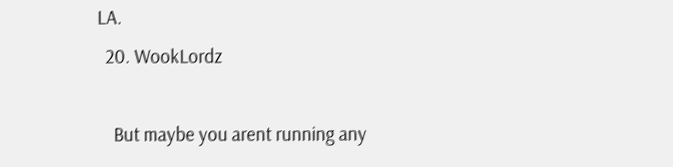LA.
  20. WookLordz

    But maybe you arent running any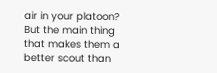air in your platoon? But the main thing that makes them a better scout than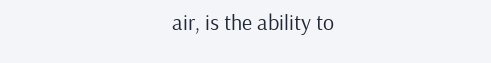air, is the ability to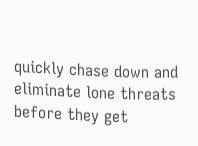quickly chase down and eliminate lone threats before they get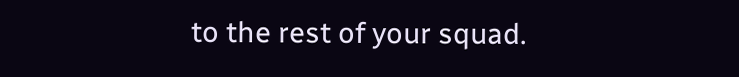to the rest of your squad.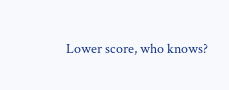Lower score, who knows?